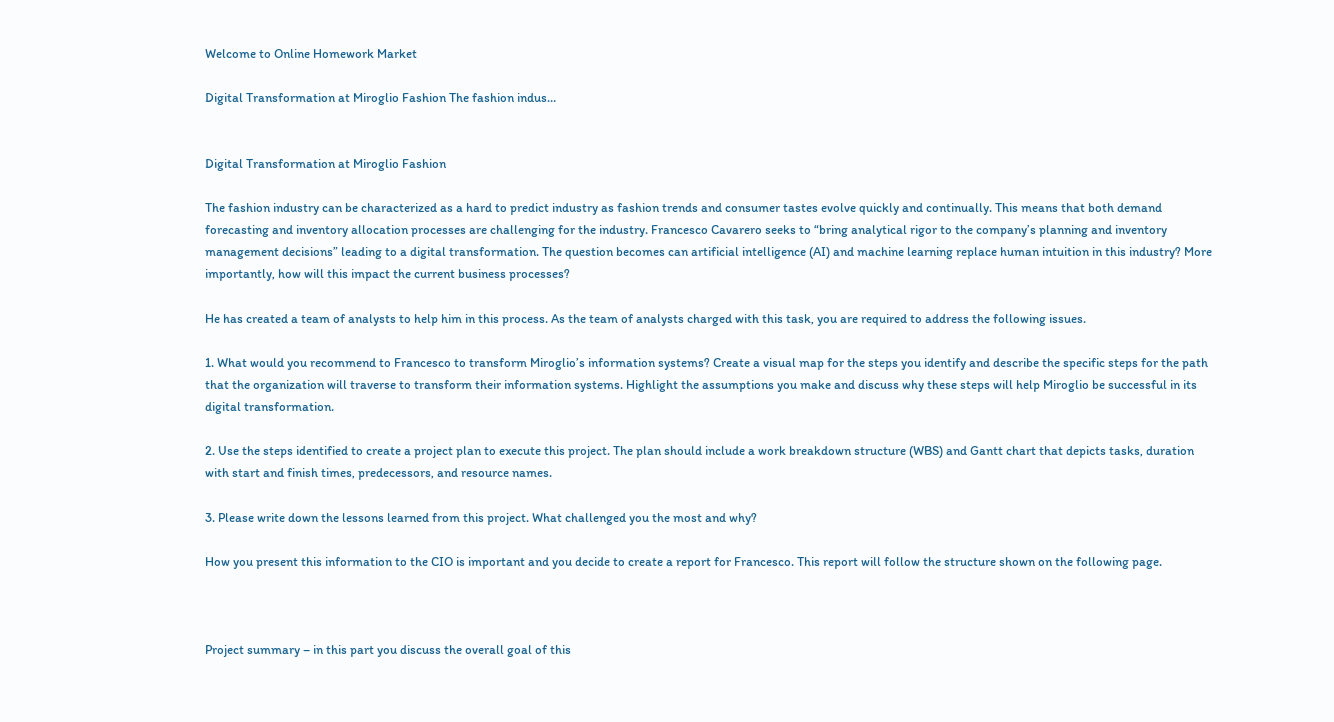Welcome to Online Homework Market

Digital Transformation at Miroglio Fashion The fashion indus…


Digital Transformation at Miroglio Fashion

The fashion industry can be characterized as a hard to predict industry as fashion trends and consumer tastes evolve quickly and continually. This means that both demand forecasting and inventory allocation processes are challenging for the industry. Francesco Cavarero seeks to “bring analytical rigor to the company’s planning and inventory management decisions” leading to a digital transformation. The question becomes can artificial intelligence (AI) and machine learning replace human intuition in this industry? More importantly, how will this impact the current business processes?

He has created a team of analysts to help him in this process. As the team of analysts charged with this task, you are required to address the following issues.

1. What would you recommend to Francesco to transform Miroglio’s information systems? Create a visual map for the steps you identify and describe the specific steps for the path that the organization will traverse to transform their information systems. Highlight the assumptions you make and discuss why these steps will help Miroglio be successful in its digital transformation.

2. Use the steps identified to create a project plan to execute this project. The plan should include a work breakdown structure (WBS) and Gantt chart that depicts tasks, duration with start and finish times, predecessors, and resource names.

3. Please write down the lessons learned from this project. What challenged you the most and why?

How you present this information to the CIO is important and you decide to create a report for Francesco. This report will follow the structure shown on the following page.



Project summary – in this part you discuss the overall goal of this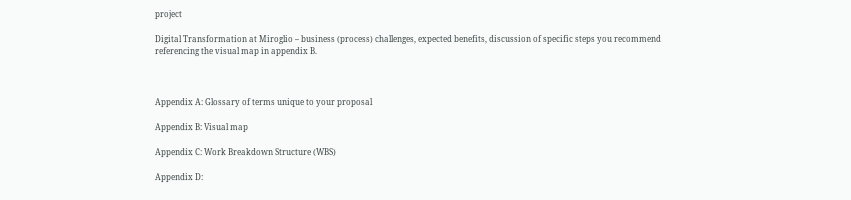project

Digital Transformation at Miroglio – business (process) challenges, expected benefits, discussion of specific steps you recommend referencing the visual map in appendix B.



Appendix A: Glossary of terms unique to your proposal

Appendix B: Visual map

Appendix C: Work Breakdown Structure (WBS)

Appendix D: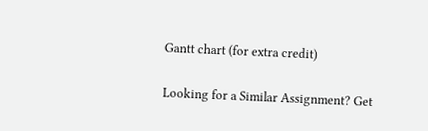Gantt chart (for extra credit)

Looking for a Similar Assignment? Get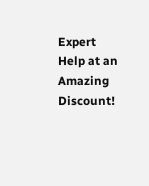Expert Help at an Amazing Discount!